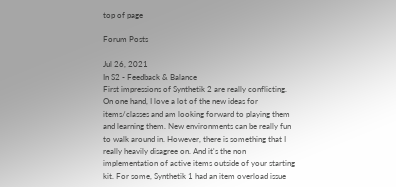top of page

Forum Posts

Jul 26, 2021
In S2 - Feedback & Balance
First impressions of Synthetik 2 are really conflicting. On one hand, I love a lot of the new ideas for items/classes and am looking forward to playing them and learning them. New environments can be really fun to walk around in. However, there is something that I really heavily disagree on. And it's the non implementation of active items outside of your starting kit. For some, Synthetik 1 had an item overload issue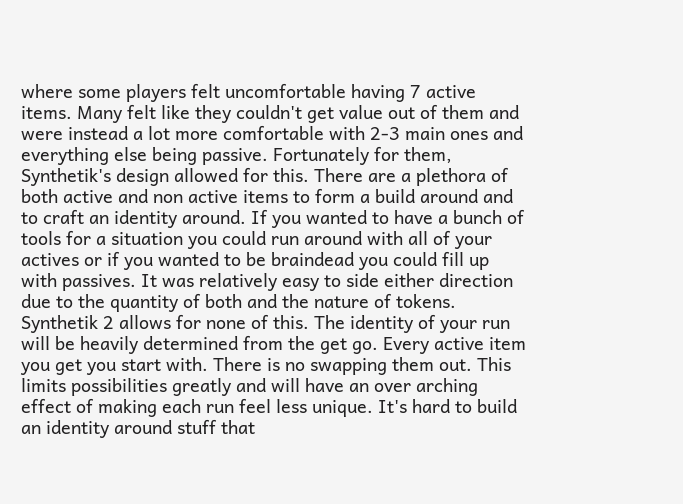where some players felt uncomfortable having 7 active items. Many felt like they couldn't get value out of them and were instead a lot more comfortable with 2-3 main ones and everything else being passive. Fortunately for them, Synthetik's design allowed for this. There are a plethora of both active and non active items to form a build around and to craft an identity around. If you wanted to have a bunch of tools for a situation you could run around with all of your actives or if you wanted to be braindead you could fill up with passives. It was relatively easy to side either direction due to the quantity of both and the nature of tokens. Synthetik 2 allows for none of this. The identity of your run will be heavily determined from the get go. Every active item you get you start with. There is no swapping them out. This limits possibilities greatly and will have an over arching effect of making each run feel less unique. It's hard to build an identity around stuff that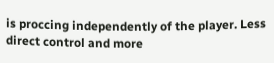is proccing independently of the player. Less direct control and more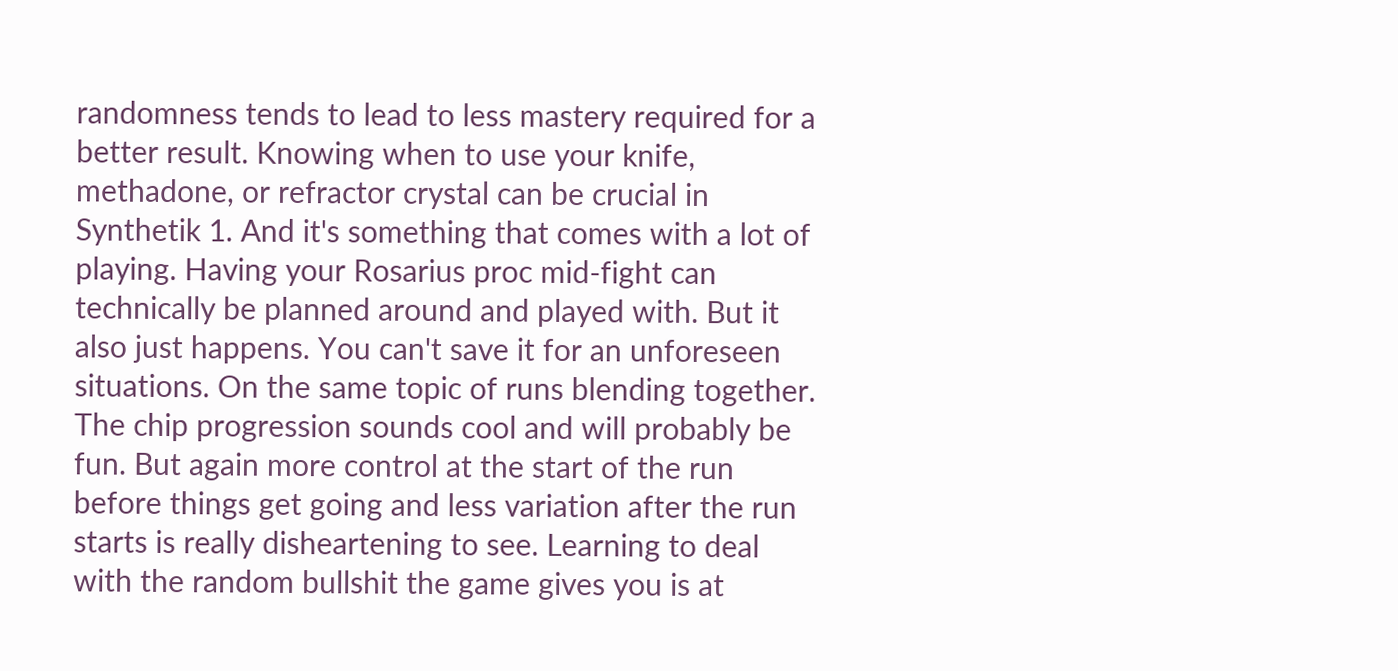randomness tends to lead to less mastery required for a better result. Knowing when to use your knife, methadone, or refractor crystal can be crucial in Synthetik 1. And it's something that comes with a lot of playing. Having your Rosarius proc mid-fight can technically be planned around and played with. But it also just happens. You can't save it for an unforeseen situations. On the same topic of runs blending together. The chip progression sounds cool and will probably be fun. But again more control at the start of the run before things get going and less variation after the run starts is really disheartening to see. Learning to deal with the random bullshit the game gives you is at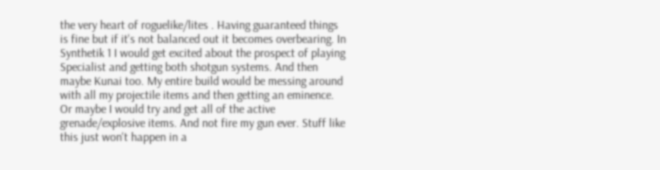the very heart of roguelike/lites . Having guaranteed things is fine but if it's not balanced out it becomes overbearing. In Synthetik 1 I would get excited about the prospect of playing Specialist and getting both shotgun systems. And then maybe Kunai too. My entire build would be messing around with all my projectile items and then getting an eminence. Or maybe I would try and get all of the active grenade/explosive items. And not fire my gun ever. Stuff like this just won't happen in a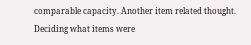comparable capacity. Another item related thought. Deciding what items were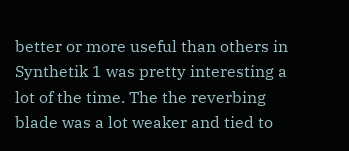better or more useful than others in Synthetik 1 was pretty interesting a lot of the time. The the reverbing blade was a lot weaker and tied to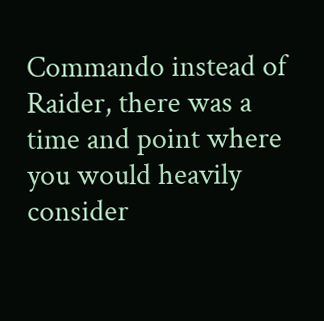Commando instead of Raider, there was a time and point where you would heavily consider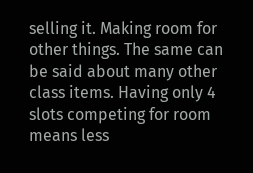selling it. Making room for other things. The same can be said about many other class items. Having only 4 slots competing for room means less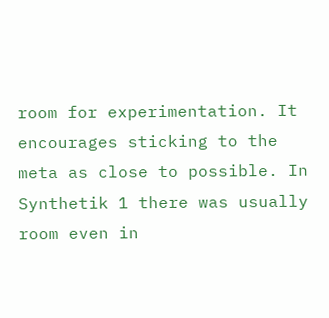room for experimentation. It encourages sticking to the meta as close to possible. In Synthetik 1 there was usually room even in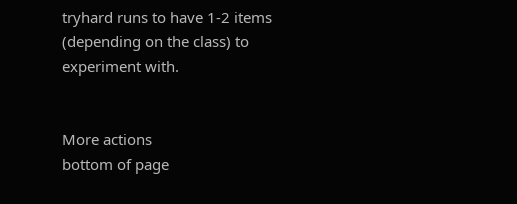tryhard runs to have 1-2 items (depending on the class) to experiment with.


More actions
bottom of page